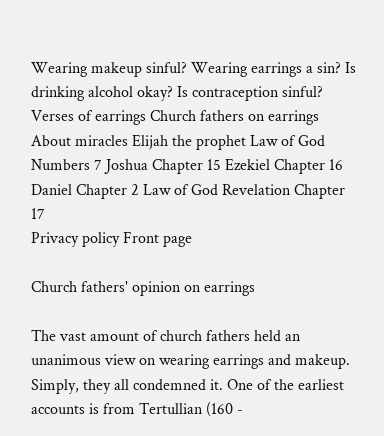Wearing makeup sinful? Wearing earrings a sin? Is drinking alcohol okay? Is contraception sinful? Verses of earrings Church fathers on earrings About miracles Elijah the prophet Law of God
Numbers 7 Joshua Chapter 15 Ezekiel Chapter 16 Daniel Chapter 2 Law of God Revelation Chapter 17
Privacy policy Front page

Church fathers' opinion on earrings

The vast amount of church fathers held an unanimous view on wearing earrings and makeup. Simply, they all condemned it. One of the earliest accounts is from Tertullian (160 -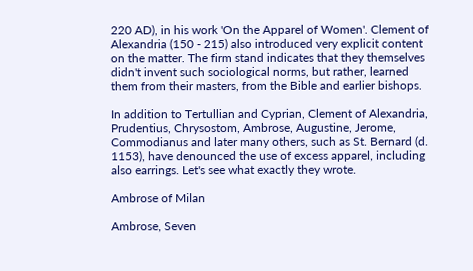220 AD), in his work 'On the Apparel of Women'. Clement of Alexandria (150 - 215) also introduced very explicit content on the matter. The firm stand indicates that they themselves didn't invent such sociological norms, but rather, learned them from their masters, from the Bible and earlier bishops.

In addition to Tertullian and Cyprian, Clement of Alexandria, Prudentius, Chrysostom, Ambrose, Augustine, Jerome, Commodianus and later many others, such as St. Bernard (d. 1153), have denounced the use of excess apparel, including also earrings. Let's see what exactly they wrote.

Ambrose of Milan

Ambrose, Seven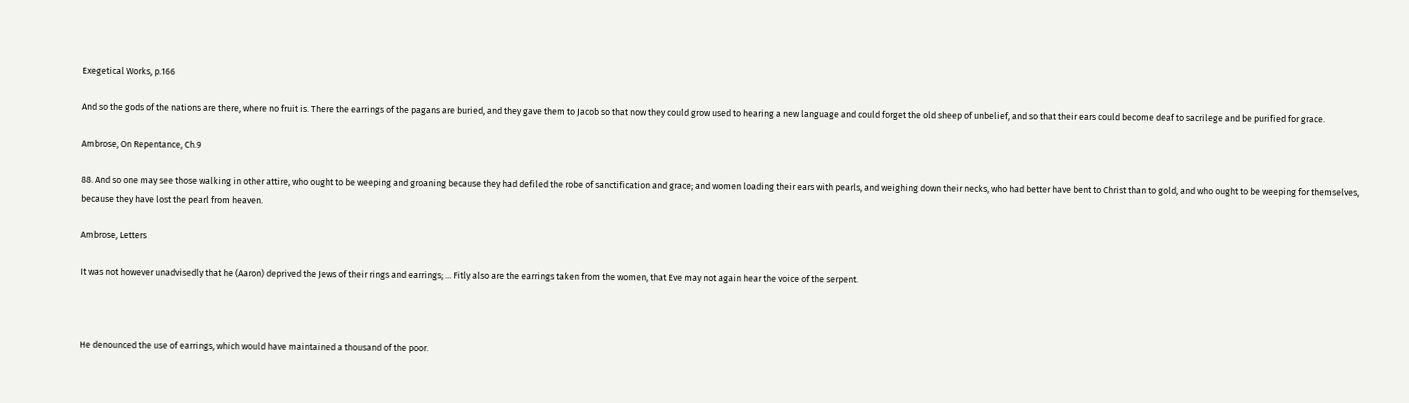Exegetical Works, p.166

And so the gods of the nations are there, where no fruit is. There the earrings of the pagans are buried, and they gave them to Jacob so that now they could grow used to hearing a new language and could forget the old sheep of unbelief, and so that their ears could become deaf to sacrilege and be purified for grace.

Ambrose, On Repentance, Ch.9

88. And so one may see those walking in other attire, who ought to be weeping and groaning because they had defiled the robe of sanctification and grace; and women loading their ears with pearls, and weighing down their necks, who had better have bent to Christ than to gold, and who ought to be weeping for themselves, because they have lost the pearl from heaven.

Ambrose, Letters

It was not however unadvisedly that he (Aaron) deprived the Jews of their rings and earrings; ... Fitly also are the earrings taken from the women, that Eve may not again hear the voice of the serpent.



He denounced the use of earrings, which would have maintained a thousand of the poor.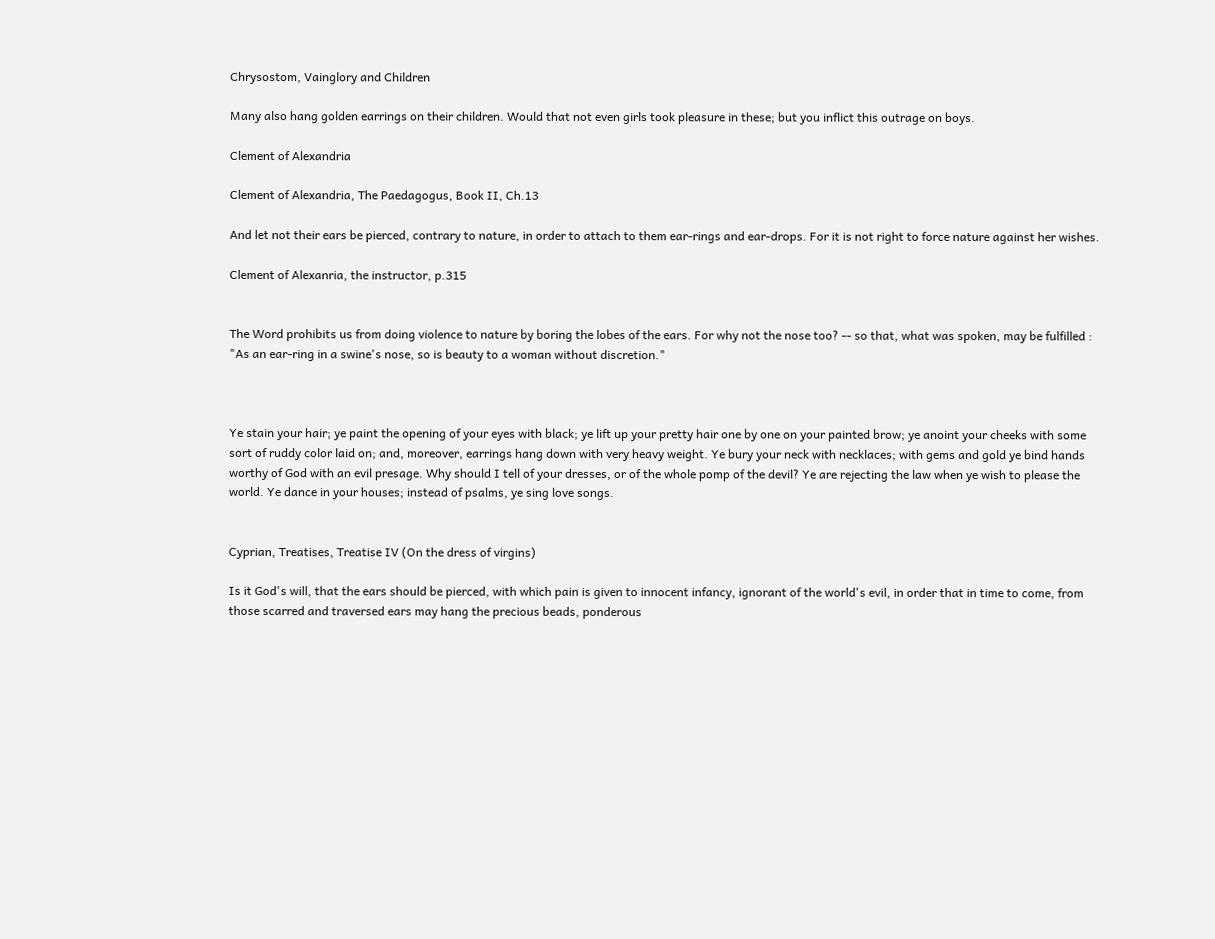Chrysostom, Vainglory and Children

Many also hang golden earrings on their children. Would that not even girls took pleasure in these; but you inflict this outrage on boys.

Clement of Alexandria

Clement of Alexandria, The Paedagogus, Book II, Ch.13

And let not their ears be pierced, contrary to nature, in order to attach to them ear-rings and ear-drops. For it is not right to force nature against her wishes.

Clement of Alexanria, the instructor, p.315


The Word prohibits us from doing violence to nature by boring the lobes of the ears. For why not the nose too? -- so that, what was spoken, may be fulfilled : "As an ear-ring in a swine's nose, so is beauty to a woman without discretion."



Ye stain your hair; ye paint the opening of your eyes with black; ye lift up your pretty hair one by one on your painted brow; ye anoint your cheeks with some sort of ruddy color laid on; and, moreover, earrings hang down with very heavy weight. Ye bury your neck with necklaces; with gems and gold ye bind hands worthy of God with an evil presage. Why should I tell of your dresses, or of the whole pomp of the devil? Ye are rejecting the law when ye wish to please the world. Ye dance in your houses; instead of psalms, ye sing love songs.


Cyprian, Treatises, Treatise IV (On the dress of virgins)

Is it God's will, that the ears should be pierced, with which pain is given to innocent infancy, ignorant of the world's evil, in order that in time to come, from those scarred and traversed ears may hang the precious beads, ponderous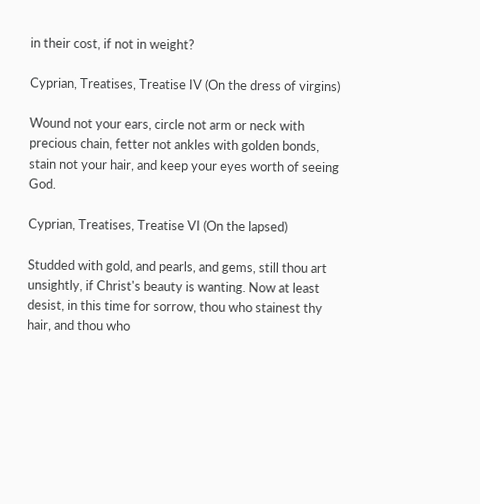in their cost, if not in weight?

Cyprian, Treatises, Treatise IV (On the dress of virgins)

Wound not your ears, circle not arm or neck with precious chain, fetter not ankles with golden bonds, stain not your hair, and keep your eyes worth of seeing God.

Cyprian, Treatises, Treatise VI (On the lapsed)

Studded with gold, and pearls, and gems, still thou art unsightly, if Christ's beauty is wanting. Now at least desist, in this time for sorrow, thou who stainest thy hair, and thou who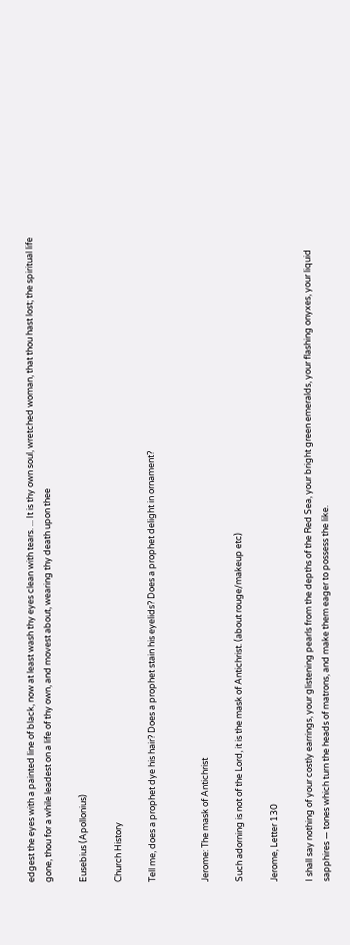edgest the eyes with a painted line of black, now at least wash thy eyes clean with tears. ... It is thy own soul, wretched woman, that thou hast lost; the spiritual life gone, thou for a while leadest on a life of thy own, and movest about, wearing thy death upon thee

Eusebius (Apollonius)

Church History

Tell me, does a prophet dye his hair? Does a prophet stain his eyelids? Does a prophet delight in ornament?


Jerome: The mask of Antichrist

Such adorning is not of the Lord, it is the mask of Antichrist. (about rouge/makeup etc)

Jerome, Letter 130

I shall say nothing of your costly earrings, your glistening pearls from the depths of the Red Sea, your bright green emeralds, your flashing onyxes, your liquid sapphires — tones which turn the heads of matrons, and make them eager to possess the like.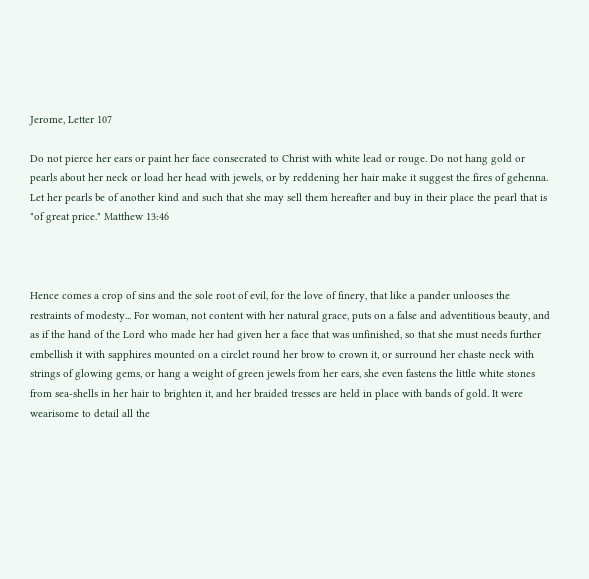Jerome, Letter 107

Do not pierce her ears or paint her face consecrated to Christ with white lead or rouge. Do not hang gold or pearls about her neck or load her head with jewels, or by reddening her hair make it suggest the fires of gehenna. Let her pearls be of another kind and such that she may sell them hereafter and buy in their place the pearl that is "of great price." Matthew 13:46



Hence comes a crop of sins and the sole root of evil, for the love of finery, that like a pander unlooses the restraints of modesty... For woman, not content with her natural grace, puts on a false and adventitious beauty, and as if the hand of the Lord who made her had given her a face that was unfinished, so that she must needs further embellish it with sapphires mounted on a circlet round her brow to crown it, or surround her chaste neck with strings of glowing gems, or hang a weight of green jewels from her ears, she even fastens the little white stones from sea-shells in her hair to brighten it, and her braided tresses are held in place with bands of gold. It were wearisome to detail all the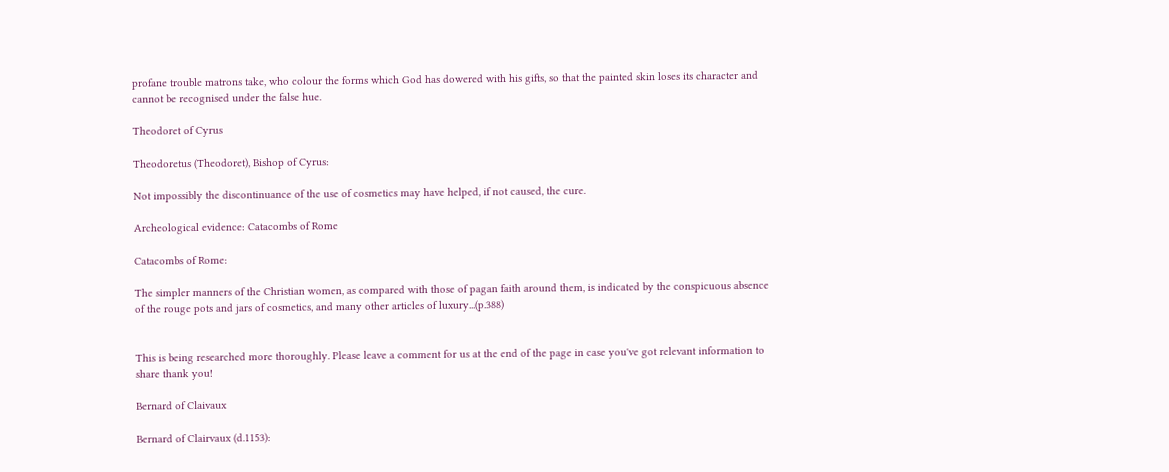profane trouble matrons take, who colour the forms which God has dowered with his gifts, so that the painted skin loses its character and cannot be recognised under the false hue.

Theodoret of Cyrus

Theodoretus (Theodoret), Bishop of Cyrus:

Not impossibly the discontinuance of the use of cosmetics may have helped, if not caused, the cure.

Archeological evidence: Catacombs of Rome

Catacombs of Rome:

The simpler manners of the Christian women, as compared with those of pagan faith around them, is indicated by the conspicuous absence of the rouge pots and jars of cosmetics, and many other articles of luxury...(p.388)


This is being researched more thoroughly. Please leave a comment for us at the end of the page in case you've got relevant information to share thank you!

Bernard of Claivaux

Bernard of Clairvaux (d.1153):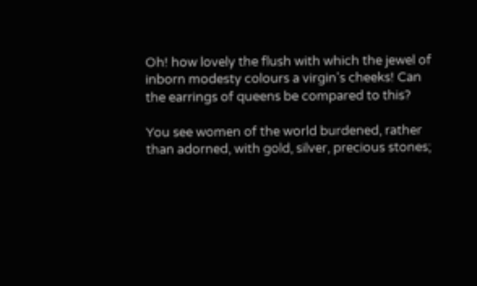Oh! how lovely the flush with which the jewel of inborn modesty colours a virgin's cheeks! Can the earrings of queens be compared to this?

You see women of the world burdened, rather than adorned, with gold, silver, precious stones;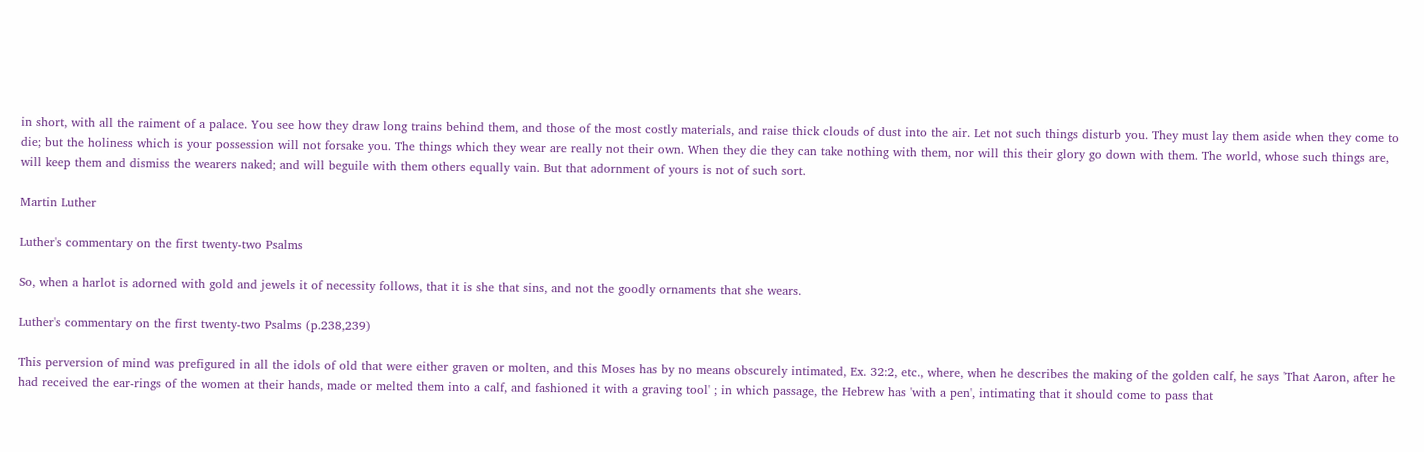in short, with all the raiment of a palace. You see how they draw long trains behind them, and those of the most costly materials, and raise thick clouds of dust into the air. Let not such things disturb you. They must lay them aside when they come to die; but the holiness which is your possession will not forsake you. The things which they wear are really not their own. When they die they can take nothing with them, nor will this their glory go down with them. The world, whose such things are, will keep them and dismiss the wearers naked; and will beguile with them others equally vain. But that adornment of yours is not of such sort.

Martin Luther

Luther's commentary on the first twenty-two Psalms

So, when a harlot is adorned with gold and jewels it of necessity follows, that it is she that sins, and not the goodly ornaments that she wears.

Luther's commentary on the first twenty-two Psalms (p.238,239)

This perversion of mind was prefigured in all the idols of old that were either graven or molten, and this Moses has by no means obscurely intimated, Ex. 32:2, etc., where, when he describes the making of the golden calf, he says 'That Aaron, after he had received the ear-rings of the women at their hands, made or melted them into a calf, and fashioned it with a graving tool' ; in which passage, the Hebrew has 'with a pen', intimating that it should come to pass that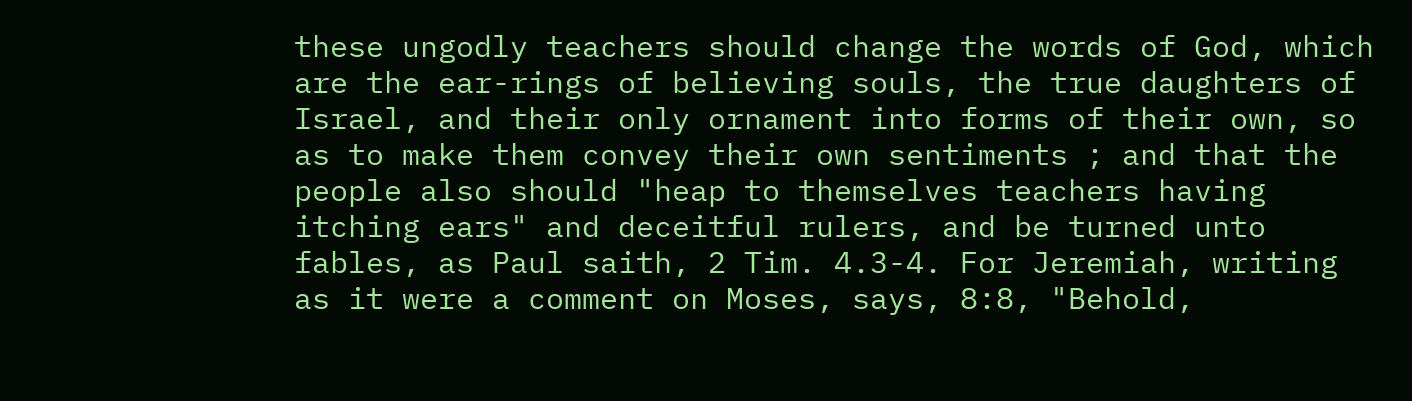these ungodly teachers should change the words of God, which are the ear-rings of believing souls, the true daughters of Israel, and their only ornament into forms of their own, so as to make them convey their own sentiments ; and that the people also should "heap to themselves teachers having itching ears" and deceitful rulers, and be turned unto fables, as Paul saith, 2 Tim. 4.3-4. For Jeremiah, writing as it were a comment on Moses, says, 8:8, "Behold,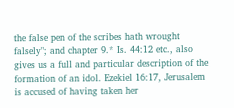the false pen of the scribes hath wrought falsely"; and chapter 9.* Is. 44:12 etc., also gives us a full and particular description of the formation of an idol. Ezekiel 16:17, Jerusalem is accused of having taken her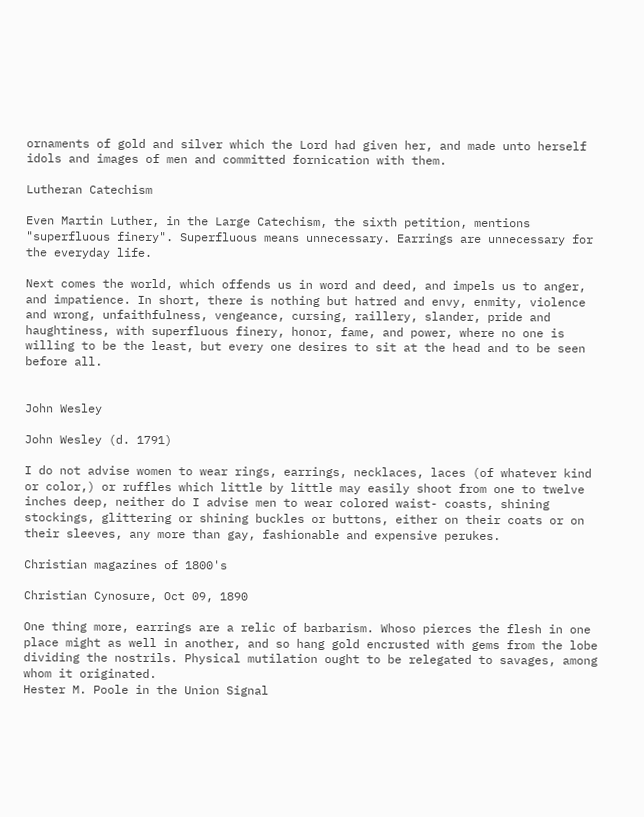ornaments of gold and silver which the Lord had given her, and made unto herself idols and images of men and committed fornication with them.

Lutheran Catechism

Even Martin Luther, in the Large Catechism, the sixth petition, mentions "superfluous finery". Superfluous means unnecessary. Earrings are unnecessary for the everyday life.

Next comes the world, which offends us in word and deed, and impels us to anger, and impatience. In short, there is nothing but hatred and envy, enmity, violence and wrong, unfaithfulness, vengeance, cursing, raillery, slander, pride and haughtiness, with superfluous finery, honor, fame, and power, where no one is willing to be the least, but every one desires to sit at the head and to be seen before all.


John Wesley

John Wesley (d. 1791)

I do not advise women to wear rings, earrings, necklaces, laces (of whatever kind or color,) or ruffles which little by little may easily shoot from one to twelve inches deep, neither do I advise men to wear colored waist- coasts, shining stockings, glittering or shining buckles or buttons, either on their coats or on their sleeves, any more than gay, fashionable and expensive perukes.

Christian magazines of 1800's

Christian Cynosure, Oct 09, 1890

One thing more, earrings are a relic of barbarism. Whoso pierces the flesh in one place might as well in another, and so hang gold encrusted with gems from the lobe dividing the nostrils. Physical mutilation ought to be relegated to savages, among whom it originated.
Hester M. Poole in the Union Signal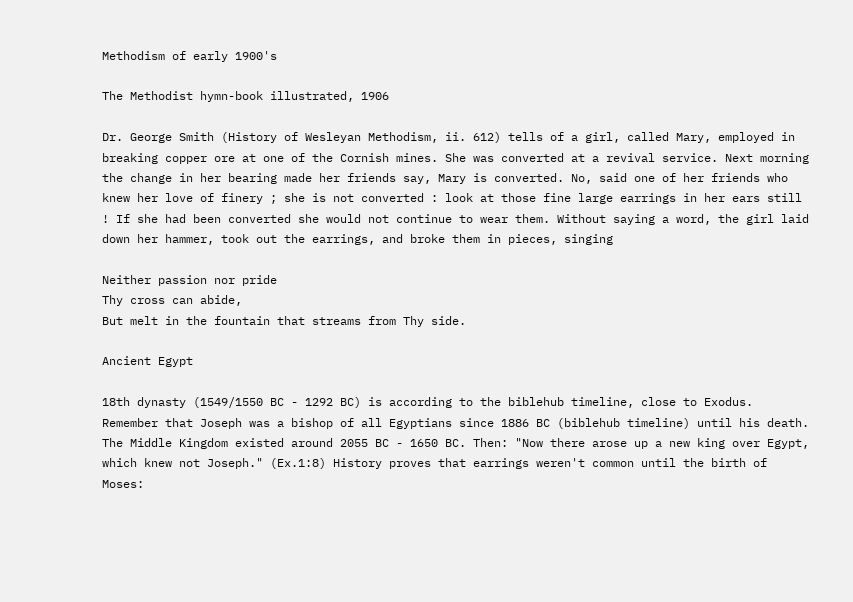Methodism of early 1900's

The Methodist hymn-book illustrated, 1906

Dr. George Smith (History of Wesleyan Methodism, ii. 612) tells of a girl, called Mary, employed in breaking copper ore at one of the Cornish mines. She was converted at a revival service. Next morning the change in her bearing made her friends say, Mary is converted. No, said one of her friends who knew her love of finery ; she is not converted : look at those fine large earrings in her ears still ! If she had been converted she would not continue to wear them. Without saying a word, the girl laid down her hammer, took out the earrings, and broke them in pieces, singing

Neither passion nor pride
Thy cross can abide,
But melt in the fountain that streams from Thy side.

Ancient Egypt

18th dynasty (1549/1550 BC - 1292 BC) is according to the biblehub timeline, close to Exodus. Remember that Joseph was a bishop of all Egyptians since 1886 BC (biblehub timeline) until his death. The Middle Kingdom existed around 2055 BC - 1650 BC. Then: "Now there arose up a new king over Egypt, which knew not Joseph." (Ex.1:8) History proves that earrings weren't common until the birth of Moses: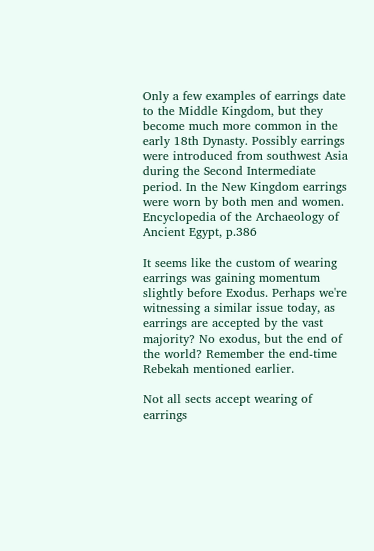Only a few examples of earrings date to the Middle Kingdom, but they become much more common in the early 18th Dynasty. Possibly earrings were introduced from southwest Asia during the Second Intermediate period. In the New Kingdom earrings were worn by both men and women. Encyclopedia of the Archaeology of Ancient Egypt, p.386

It seems like the custom of wearing earrings was gaining momentum slightly before Exodus. Perhaps we're witnessing a similar issue today, as earrings are accepted by the vast majority? No exodus, but the end of the world? Remember the end-time Rebekah mentioned earlier.

Not all sects accept wearing of earrings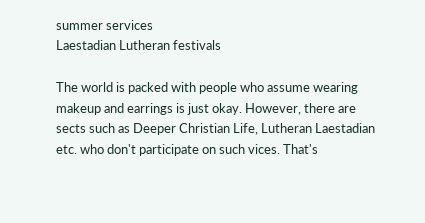summer services
Laestadian Lutheran festivals

The world is packed with people who assume wearing makeup and earrings is just okay. However, there are sects such as Deeper Christian Life, Lutheran Laestadian etc. who don't participate on such vices. That's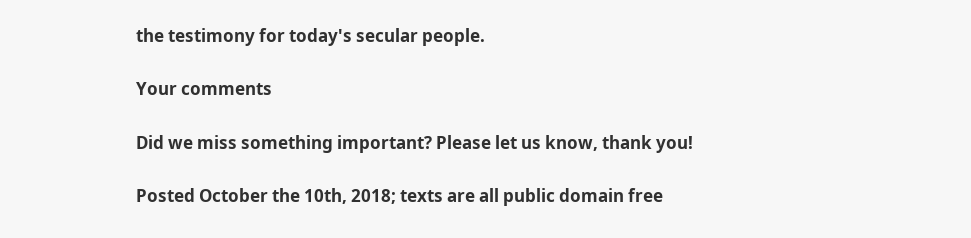the testimony for today's secular people.

Your comments

Did we miss something important? Please let us know, thank you!

Posted October the 10th, 2018; texts are all public domain free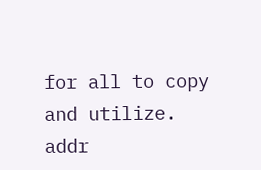for all to copy and utilize. addr